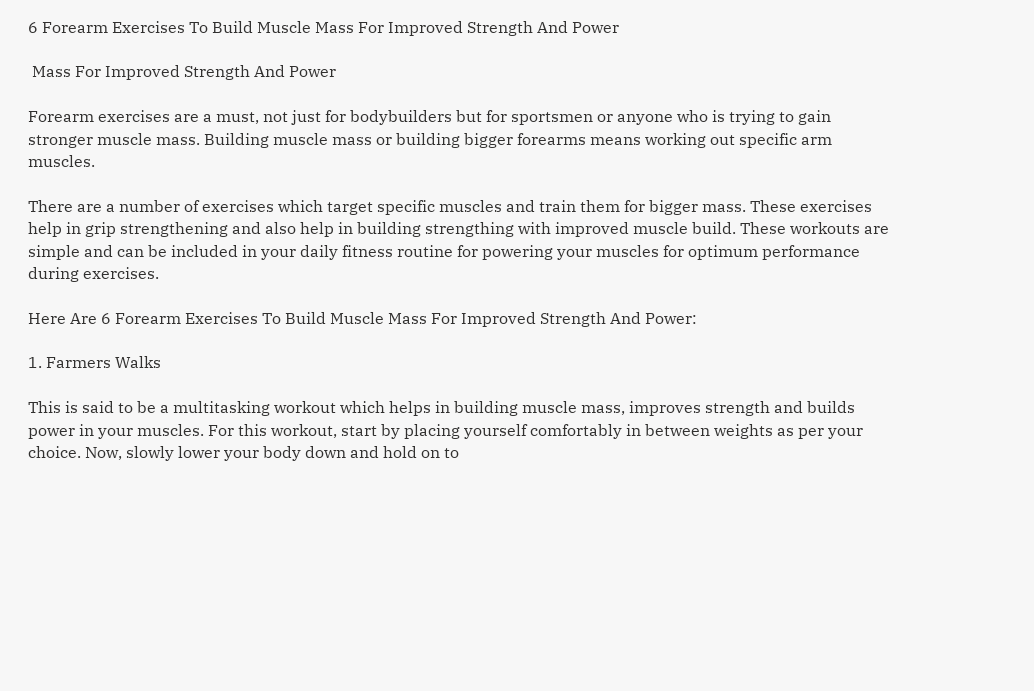6 Forearm Exercises To Build Muscle Mass For Improved Strength And Power

 Mass For Improved Strength And Power

Forearm exercises are a must, not just for bodybuilders but for sportsmen or anyone who is trying to gain stronger muscle mass. Building muscle mass or building bigger forearms means working out specific arm muscles.

There are a number of exercises which target specific muscles and train them for bigger mass. These exercises help in grip strengthening and also help in building strengthing with improved muscle build. These workouts are simple and can be included in your daily fitness routine for powering your muscles for optimum performance during exercises.

Here Are 6 Forearm Exercises To Build Muscle Mass For Improved Strength And Power:

1. Farmers Walks

This is said to be a multitasking workout which helps in building muscle mass, improves strength and builds power in your muscles. For this workout, start by placing yourself comfortably in between weights as per your choice. Now, slowly lower your body down and hold on to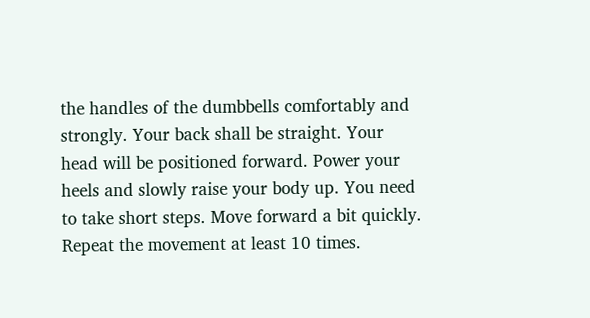the handles of the dumbbells comfortably and strongly. Your back shall be straight. Your head will be positioned forward. Power your heels and slowly raise your body up. You need to take short steps. Move forward a bit quickly. Repeat the movement at least 10 times.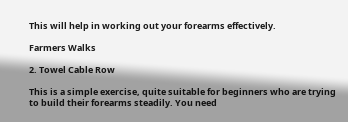This will help in working out your forearms effectively.

Farmers Walks

2. Towel Cable Row

This is a simple exercise, quite suitable for beginners who are trying to build their forearms steadily. You need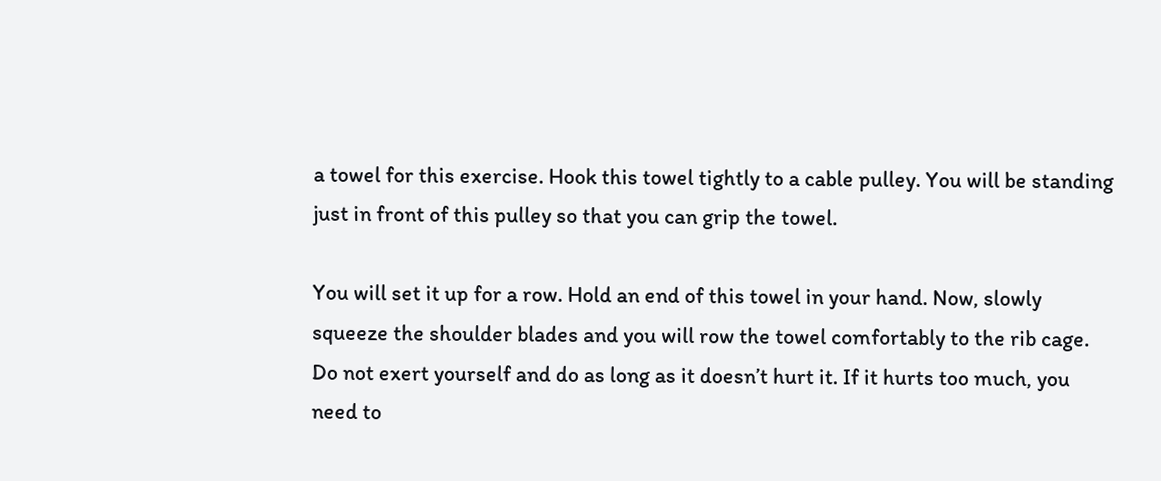a towel for this exercise. Hook this towel tightly to a cable pulley. You will be standing just in front of this pulley so that you can grip the towel.

You will set it up for a row. Hold an end of this towel in your hand. Now, slowly squeeze the shoulder blades and you will row the towel comfortably to the rib cage. Do not exert yourself and do as long as it doesn’t hurt it. If it hurts too much, you need to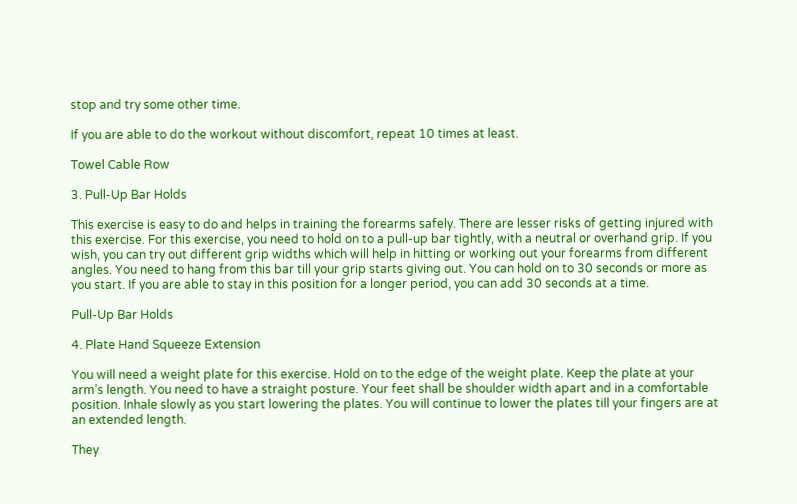stop and try some other time.

If you are able to do the workout without discomfort, repeat 10 times at least.

Towel Cable Row

3. Pull-Up Bar Holds

This exercise is easy to do and helps in training the forearms safely. There are lesser risks of getting injured with this exercise. For this exercise, you need to hold on to a pull-up bar tightly, with a neutral or overhand grip. If you wish, you can try out different grip widths which will help in hitting or working out your forearms from different angles. You need to hang from this bar till your grip starts giving out. You can hold on to 30 seconds or more as you start. If you are able to stay in this position for a longer period, you can add 30 seconds at a time.

Pull-Up Bar Holds

4. Plate Hand Squeeze Extension

You will need a weight plate for this exercise. Hold on to the edge of the weight plate. Keep the plate at your arm’s length. You need to have a straight posture. Your feet shall be shoulder width apart and in a comfortable position. Inhale slowly as you start lowering the plates. You will continue to lower the plates till your fingers are at an extended length.

They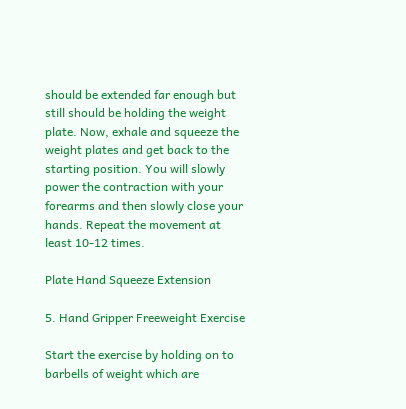should be extended far enough but still should be holding the weight plate. Now, exhale and squeeze the weight plates and get back to the starting position. You will slowly power the contraction with your forearms and then slowly close your hands. Repeat the movement at least 10-12 times.

Plate Hand Squeeze Extension

5. Hand Gripper Freeweight Exercise

Start the exercise by holding on to barbells of weight which are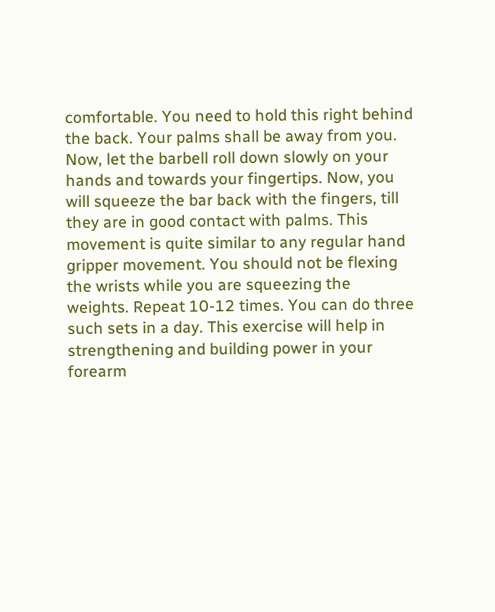comfortable. You need to hold this right behind the back. Your palms shall be away from you. Now, let the barbell roll down slowly on your hands and towards your fingertips. Now, you will squeeze the bar back with the fingers, till they are in good contact with palms. This movement is quite similar to any regular hand gripper movement. You should not be flexing the wrists while you are squeezing the weights. Repeat 10-12 times. You can do three such sets in a day. This exercise will help in strengthening and building power in your forearm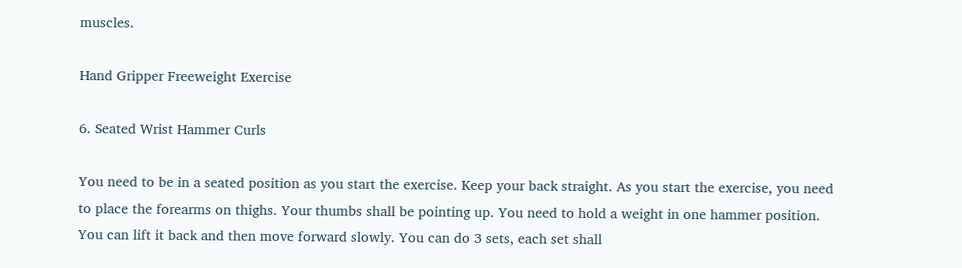muscles.

Hand Gripper Freeweight Exercise

6. Seated Wrist Hammer Curls

You need to be in a seated position as you start the exercise. Keep your back straight. As you start the exercise, you need to place the forearms on thighs. Your thumbs shall be pointing up. You need to hold a weight in one hammer position. You can lift it back and then move forward slowly. You can do 3 sets, each set shall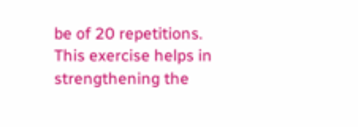be of 20 repetitions. This exercise helps in strengthening the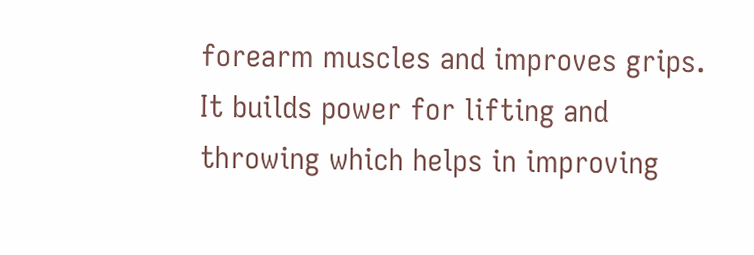forearm muscles and improves grips. It builds power for lifting and throwing which helps in improving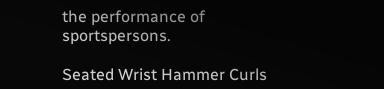the performance of sportspersons.

Seated Wrist Hammer Curls